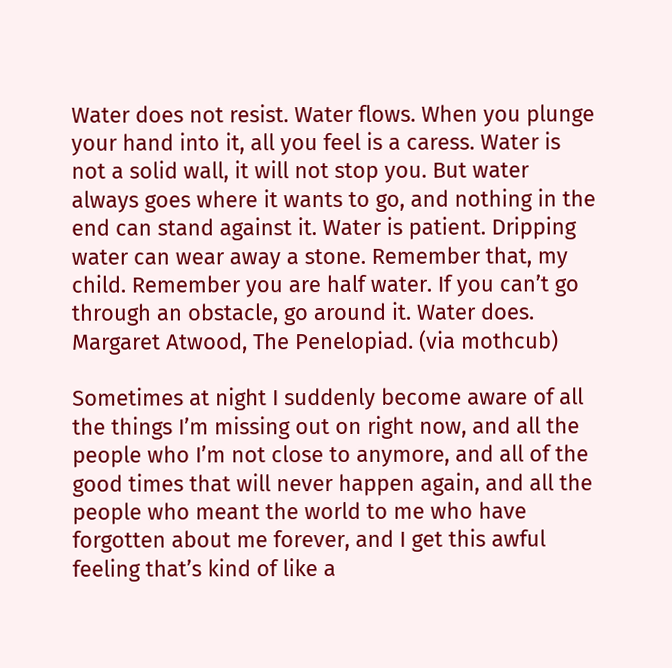Water does not resist. Water flows. When you plunge your hand into it, all you feel is a caress. Water is not a solid wall, it will not stop you. But water always goes where it wants to go, and nothing in the end can stand against it. Water is patient. Dripping water can wear away a stone. Remember that, my child. Remember you are half water. If you can’t go through an obstacle, go around it. Water does.
Margaret Atwood, The Penelopiad. (via mothcub)

Sometimes at night I suddenly become aware of all the things I’m missing out on right now, and all the people who I’m not close to anymore, and all of the good times that will never happen again, and all the people who meant the world to me who have forgotten about me forever, and I get this awful feeling that’s kind of like a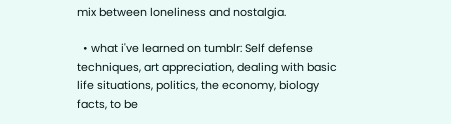mix between loneliness and nostalgia.

  • what i've learned on tumblr: Self defense techniques, art appreciation, dealing with basic life situations, politics, the economy, biology facts, to be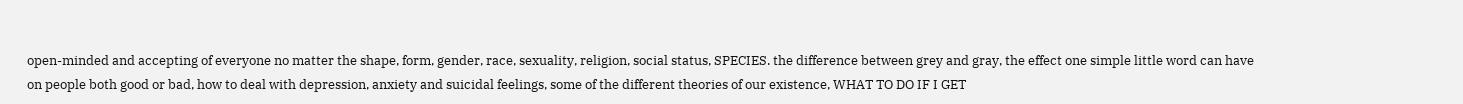open-minded and accepting of everyone no matter the shape, form, gender, race, sexuality, religion, social status, SPECIES. the difference between grey and gray, the effect one simple little word can have on people both good or bad, how to deal with depression, anxiety and suicidal feelings, some of the different theories of our existence, WHAT TO DO IF I GET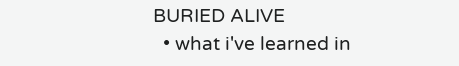BURIED ALIVE
  • what i've learned in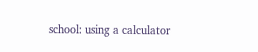school: using a calculator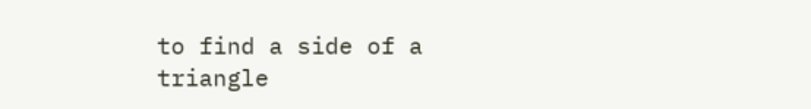to find a side of a triangle